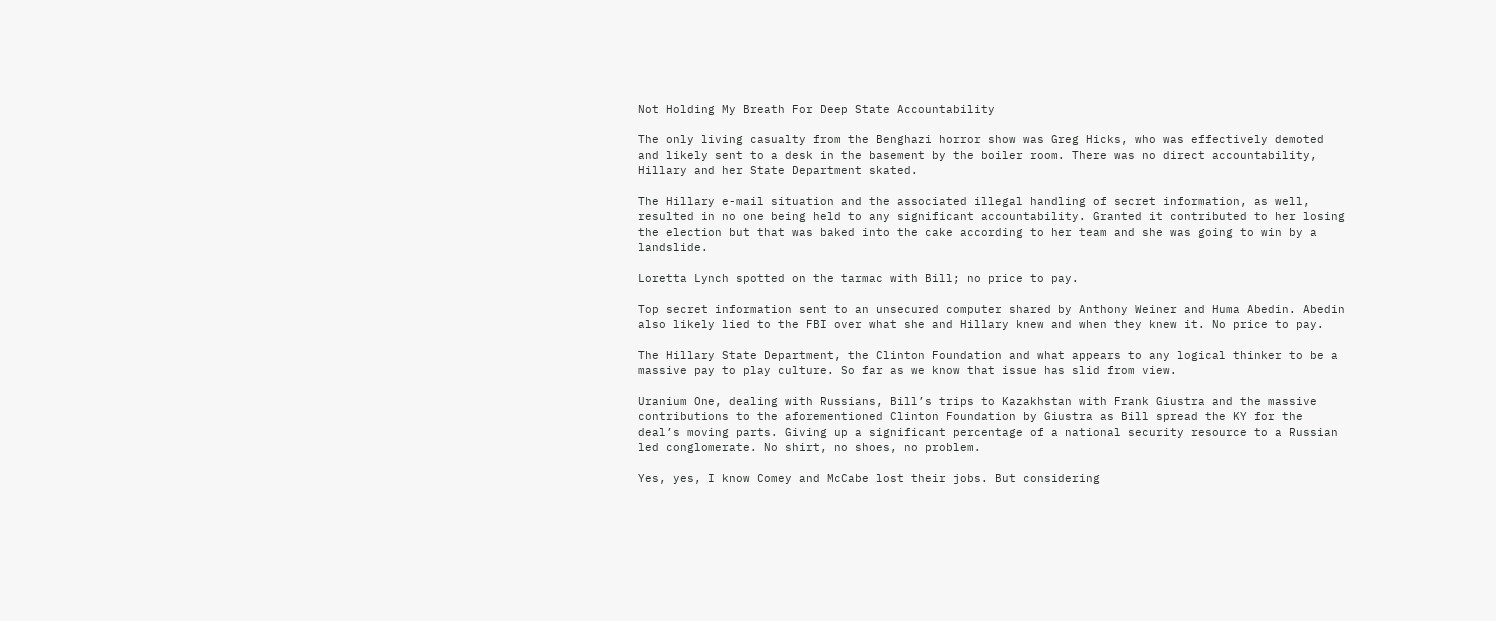Not Holding My Breath For Deep State Accountability

The only living casualty from the Benghazi horror show was Greg Hicks, who was effectively demoted and likely sent to a desk in the basement by the boiler room. There was no direct accountability, Hillary and her State Department skated.

The Hillary e-mail situation and the associated illegal handling of secret information, as well, resulted in no one being held to any significant accountability. Granted it contributed to her losing the election but that was baked into the cake according to her team and she was going to win by a landslide.

Loretta Lynch spotted on the tarmac with Bill; no price to pay.

Top secret information sent to an unsecured computer shared by Anthony Weiner and Huma Abedin. Abedin also likely lied to the FBI over what she and Hillary knew and when they knew it. No price to pay.

The Hillary State Department, the Clinton Foundation and what appears to any logical thinker to be a massive pay to play culture. So far as we know that issue has slid from view.

Uranium One, dealing with Russians, Bill’s trips to Kazakhstan with Frank Giustra and the massive contributions to the aforementioned Clinton Foundation by Giustra as Bill spread the KY for the deal’s moving parts. Giving up a significant percentage of a national security resource to a Russian led conglomerate. No shirt, no shoes, no problem.

Yes, yes, I know Comey and McCabe lost their jobs. But considering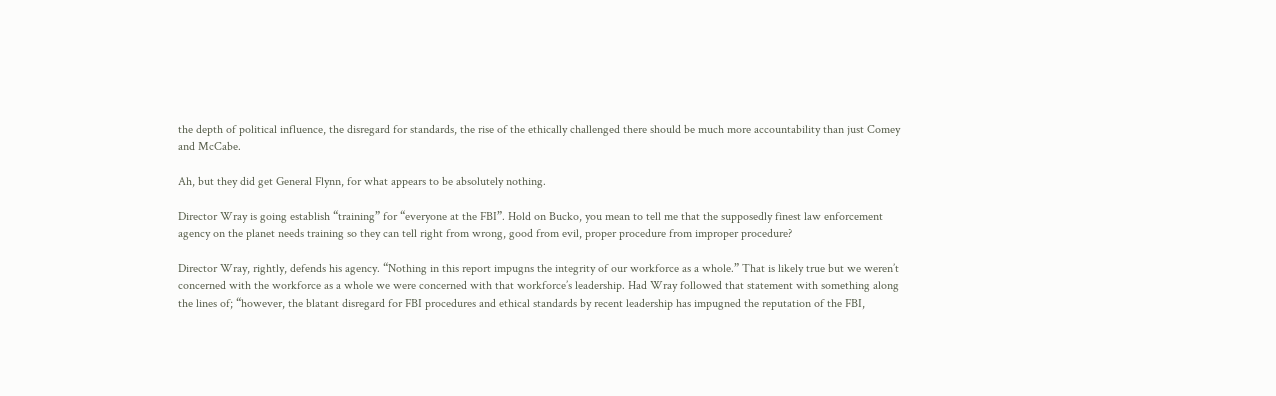the depth of political influence, the disregard for standards, the rise of the ethically challenged there should be much more accountability than just Comey and McCabe.

Ah, but they did get General Flynn, for what appears to be absolutely nothing.

Director Wray is going establish “training” for “everyone at the FBI”. Hold on Bucko, you mean to tell me that the supposedly finest law enforcement agency on the planet needs training so they can tell right from wrong, good from evil, proper procedure from improper procedure?

Director Wray, rightly, defends his agency. “Nothing in this report impugns the integrity of our workforce as a whole.” That is likely true but we weren’t concerned with the workforce as a whole we were concerned with that workforce’s leadership. Had Wray followed that statement with something along the lines of; “however, the blatant disregard for FBI procedures and ethical standards by recent leadership has impugned the reputation of the FBI,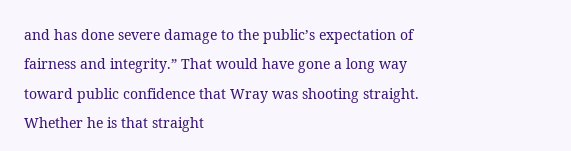and has done severe damage to the public’s expectation of fairness and integrity.” That would have gone a long way toward public confidence that Wray was shooting straight. Whether he is that straight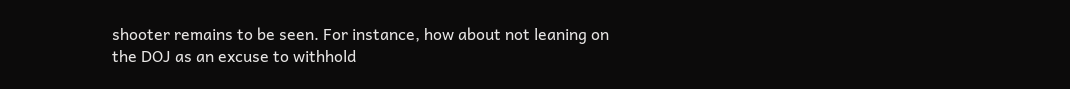shooter remains to be seen. For instance, how about not leaning on the DOJ as an excuse to withhold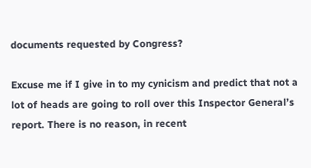documents requested by Congress?

Excuse me if I give in to my cynicism and predict that not a lot of heads are going to roll over this Inspector General’s report. There is no reason, in recent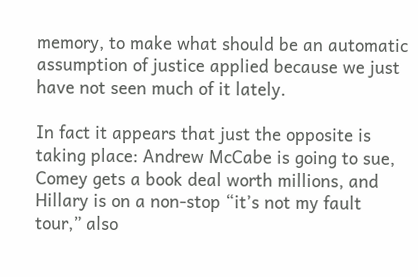memory, to make what should be an automatic assumption of justice applied because we just have not seen much of it lately.

In fact it appears that just the opposite is taking place: Andrew McCabe is going to sue, Comey gets a book deal worth millions, and Hillary is on a non-stop “it’s not my fault tour,” also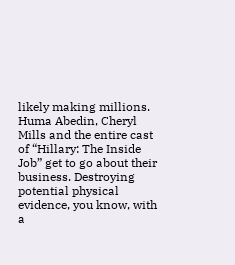likely making millions. Huma Abedin, Cheryl Mills and the entire cast of “Hillary: The Inside Job” get to go about their business. Destroying potential physical evidence, you know, with a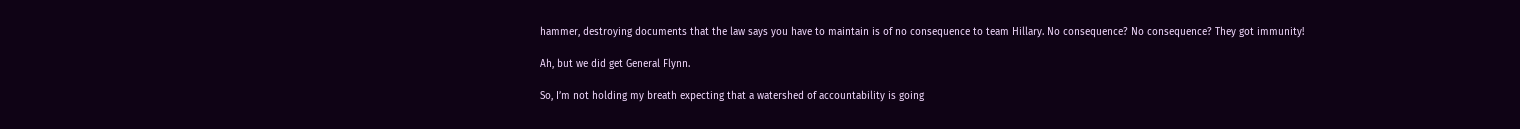hammer, destroying documents that the law says you have to maintain is of no consequence to team Hillary. No consequence? No consequence? They got immunity!

Ah, but we did get General Flynn.

So, I’m not holding my breath expecting that a watershed of accountability is going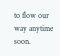to flow our way anytime soon.